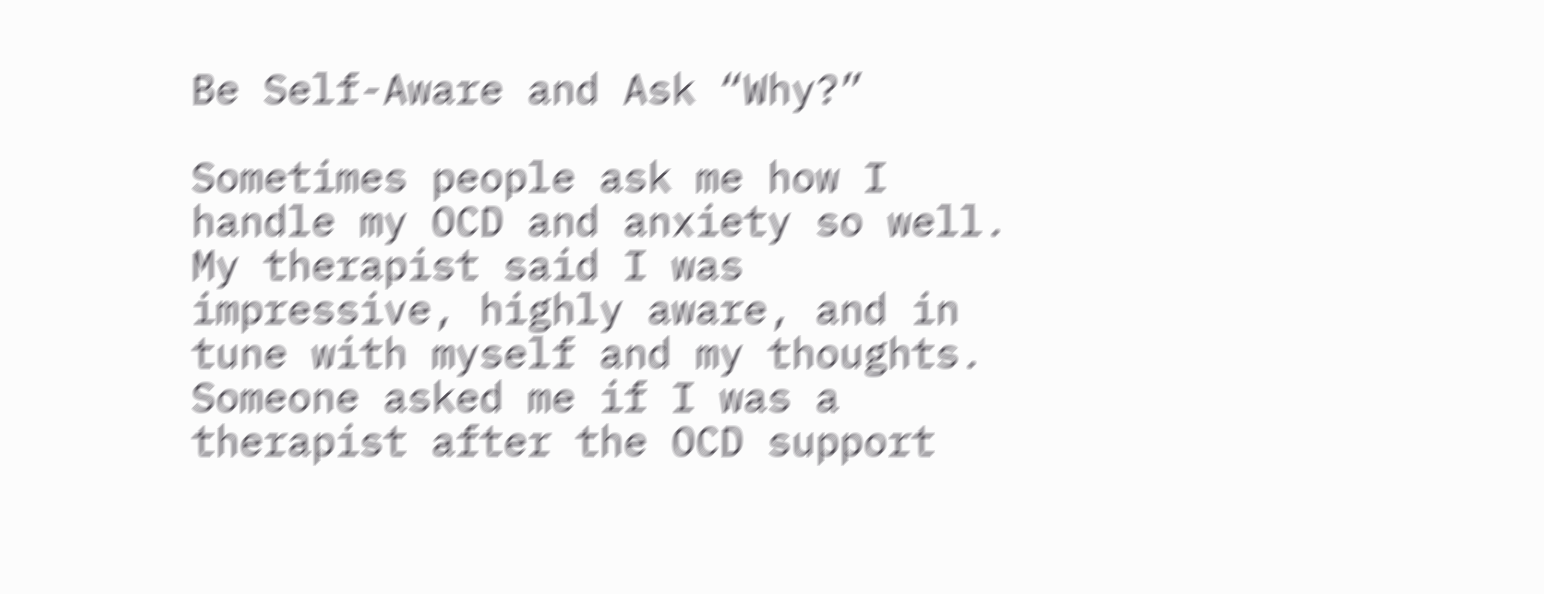Be Self-Aware and Ask “Why?”

Sometimes people ask me how I handle my OCD and anxiety so well. My therapist said I was impressive, highly aware, and in tune with myself and my thoughts. Someone asked me if I was a therapist after the OCD support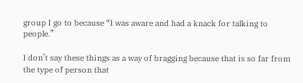group I go to because “I was aware and had a knack for talking to people.”

I don’t say these things as a way of bragging because that is so far from the type of person that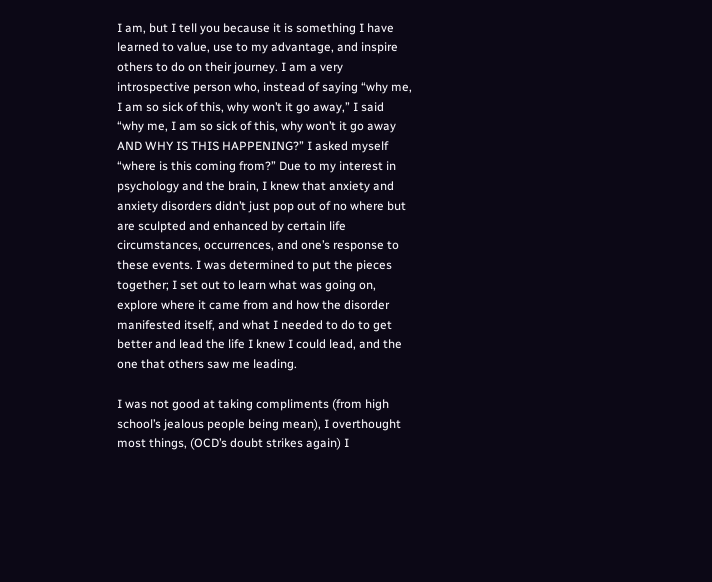I am, but I tell you because it is something I have learned to value, use to my advantage, and inspire others to do on their journey. I am a very introspective person who, instead of saying “why me, I am so sick of this, why won’t it go away,” I said “why me, I am so sick of this, why won’t it go away AND WHY IS THIS HAPPENING?” I asked myself “where is this coming from?” Due to my interest in psychology and the brain, I knew that anxiety and anxiety disorders didn’t just pop out of no where but are sculpted and enhanced by certain life circumstances, occurrences, and one’s response to these events. I was determined to put the pieces together; I set out to learn what was going on, explore where it came from and how the disorder manifested itself, and what I needed to do to get better and lead the life I knew I could lead, and the one that others saw me leading.

I was not good at taking compliments (from high school’s jealous people being mean), I overthought most things, (OCD’s doubt strikes again) I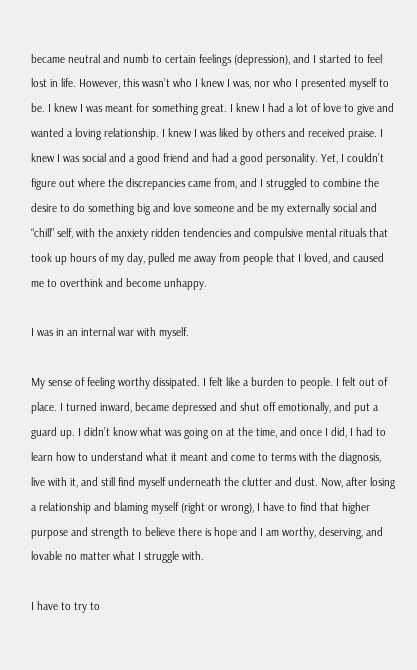became neutral and numb to certain feelings (depression), and I started to feel lost in life. However, this wasn’t who I knew I was, nor who I presented myself to be. I knew I was meant for something great. I knew I had a lot of love to give and wanted a loving relationship. I knew I was liked by others and received praise. I knew I was social and a good friend and had a good personality. Yet, I couldn’t figure out where the discrepancies came from, and I struggled to combine the desire to do something big and love someone and be my externally social and “chill” self, with the anxiety ridden tendencies and compulsive mental rituals that took up hours of my day, pulled me away from people that I loved, and caused me to overthink and become unhappy.

I was in an internal war with myself.

My sense of feeling worthy dissipated. I felt like a burden to people. I felt out of place. I turned inward, became depressed and shut off emotionally, and put a guard up. I didn’t know what was going on at the time, and once I did, I had to learn how to understand what it meant and come to terms with the diagnosis, live with it, and still find myself underneath the clutter and dust. Now, after losing a relationship and blaming myself (right or wrong), I have to find that higher purpose and strength to believe there is hope and I am worthy, deserving, and lovable no matter what I struggle with.

I have to try to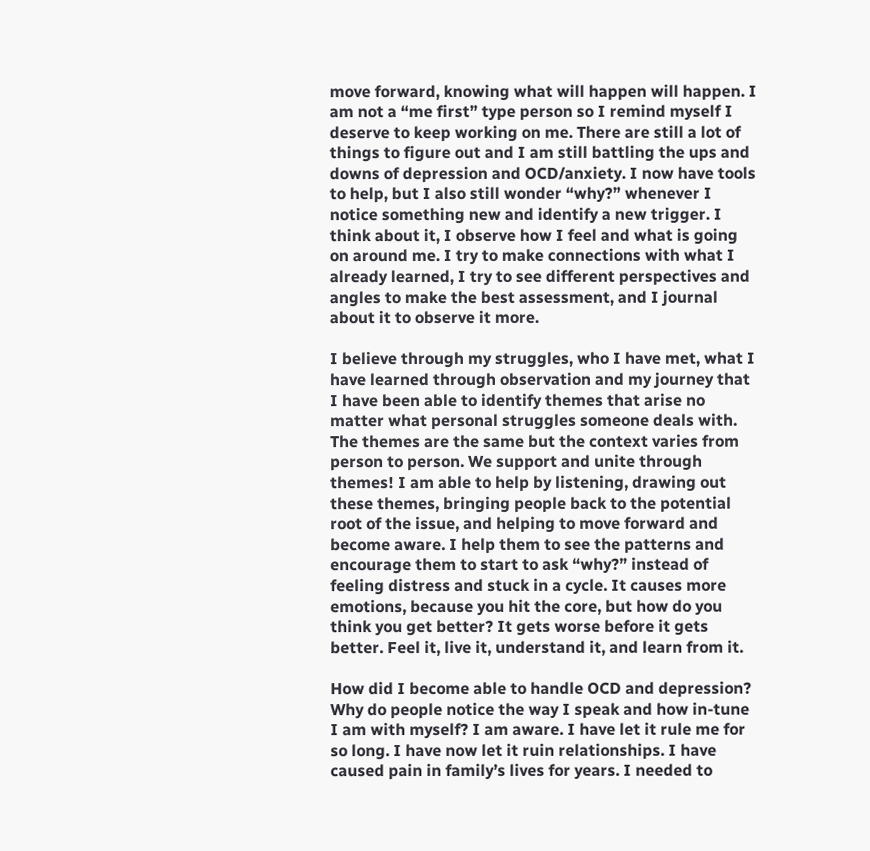move forward, knowing what will happen will happen. I am not a “me first” type person so I remind myself I deserve to keep working on me. There are still a lot of things to figure out and I am still battling the ups and downs of depression and OCD/anxiety. I now have tools to help, but I also still wonder “why?” whenever I notice something new and identify a new trigger. I think about it, I observe how I feel and what is going on around me. I try to make connections with what I already learned, I try to see different perspectives and angles to make the best assessment, and I journal about it to observe it more.

I believe through my struggles, who I have met, what I have learned through observation and my journey that I have been able to identify themes that arise no matter what personal struggles someone deals with. The themes are the same but the context varies from person to person. We support and unite through themes! I am able to help by listening, drawing out these themes, bringing people back to the potential root of the issue, and helping to move forward and become aware. I help them to see the patterns and encourage them to start to ask “why?” instead of feeling distress and stuck in a cycle. It causes more emotions, because you hit the core, but how do you think you get better? It gets worse before it gets better. Feel it, live it, understand it, and learn from it.

How did I become able to handle OCD and depression? Why do people notice the way I speak and how in-tune I am with myself? I am aware. I have let it rule me for so long. I have now let it ruin relationships. I have caused pain in family’s lives for years. I needed to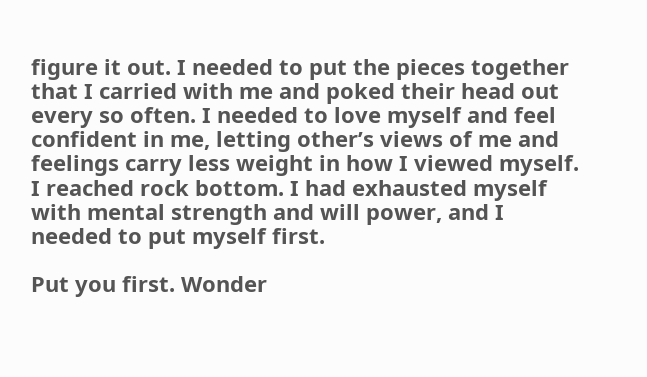figure it out. I needed to put the pieces together that I carried with me and poked their head out every so often. I needed to love myself and feel confident in me, letting other’s views of me and feelings carry less weight in how I viewed myself. I reached rock bottom. I had exhausted myself with mental strength and will power, and I needed to put myself first.

Put you first. Wonder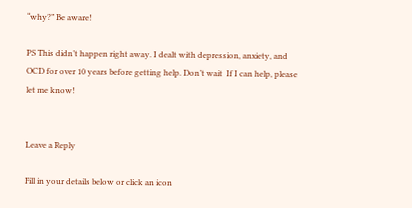“why?” Be aware!

PS This didn’t happen right away. I dealt with depression, anxiety, and OCD for over 10 years before getting help. Don’t wait  If I can help, please let me know!


Leave a Reply

Fill in your details below or click an icon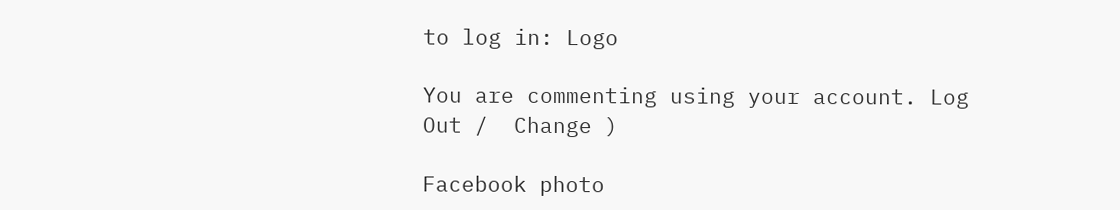to log in: Logo

You are commenting using your account. Log Out /  Change )

Facebook photo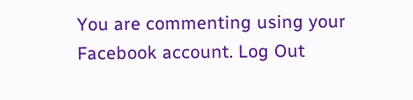You are commenting using your Facebook account. Log Out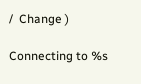/  Change )

Connecting to %s